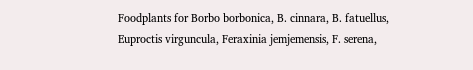Foodplants for Borbo borbonica, B. cinnara, B. fatuellus, Euproctis virguncula, Feraxinia jemjemensis, F. serena,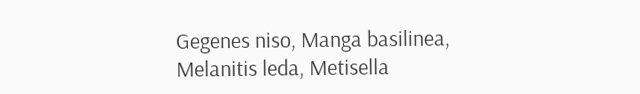Gegenes niso, Manga basilinea, Melanitis leda, Metisella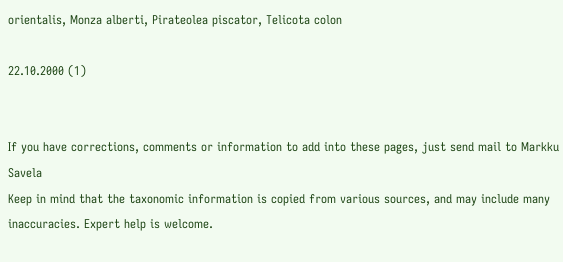orientalis, Monza alberti, Pirateolea piscator, Telicota colon

22.10.2000 (1)


If you have corrections, comments or information to add into these pages, just send mail to Markku Savela
Keep in mind that the taxonomic information is copied from various sources, and may include many inaccuracies. Expert help is welcome.